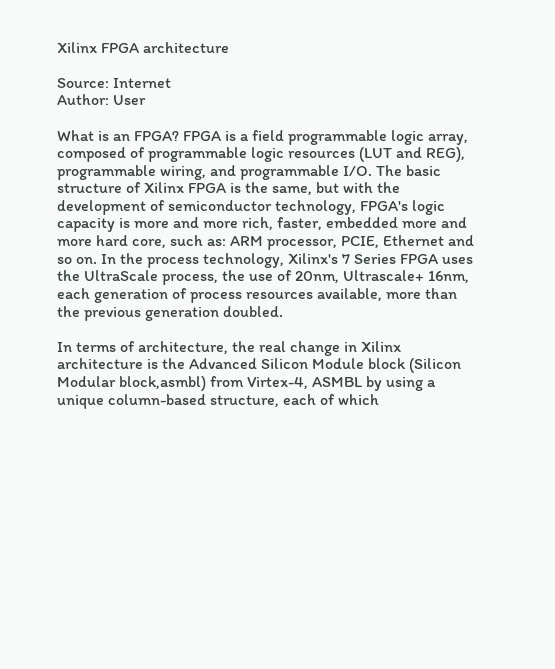Xilinx FPGA architecture

Source: Internet
Author: User

What is an FPGA? FPGA is a field programmable logic array, composed of programmable logic resources (LUT and REG), programmable wiring, and programmable I/O. The basic structure of Xilinx FPGA is the same, but with the development of semiconductor technology, FPGA's logic capacity is more and more rich, faster, embedded more and more hard core, such as: ARM processor, PCIE, Ethernet and so on. In the process technology, Xilinx's 7 Series FPGA uses the UltraScale process, the use of 20nm, Ultrascale+ 16nm, each generation of process resources available, more than the previous generation doubled.

In terms of architecture, the real change in Xilinx architecture is the Advanced Silicon Module block (Silicon Modular block,asmbl) from Virtex-4, ASMBL by using a unique column-based structure, each of which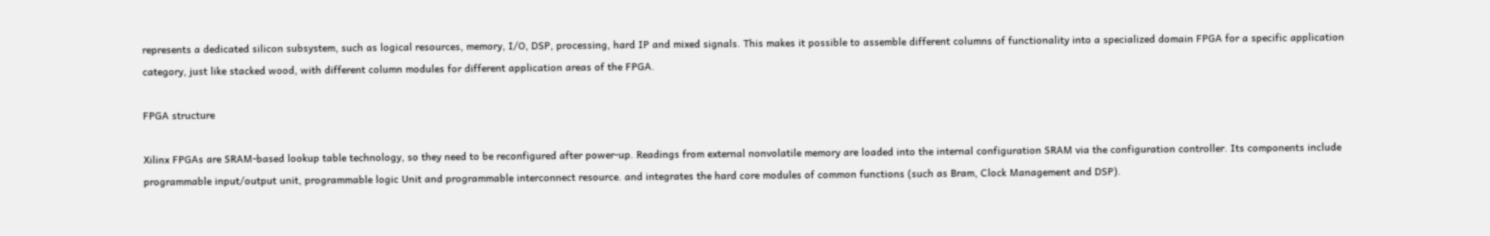represents a dedicated silicon subsystem, such as logical resources, memory, I/O, DSP, processing, hard IP and mixed signals. This makes it possible to assemble different columns of functionality into a specialized domain FPGA for a specific application category, just like stacked wood, with different column modules for different application areas of the FPGA.

FPGA structure

Xilinx FPGAs are SRAM-based lookup table technology, so they need to be reconfigured after power-up. Readings from external nonvolatile memory are loaded into the internal configuration SRAM via the configuration controller. Its components include programmable input/output unit, programmable logic Unit and programmable interconnect resource. and integrates the hard core modules of common functions (such as Bram, Clock Management and DSP).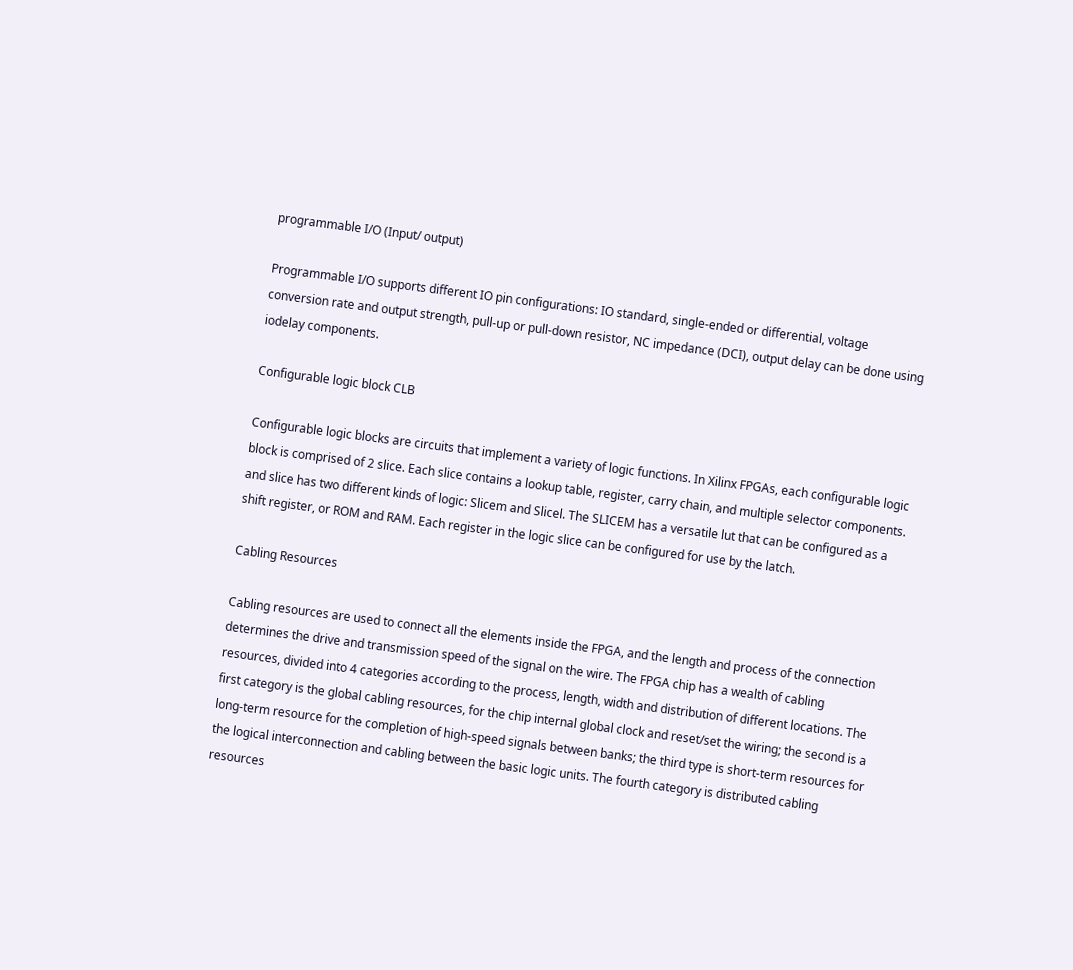programmable I/O (Input/ output)

Programmable I/O supports different IO pin configurations: IO standard, single-ended or differential, voltage conversion rate and output strength, pull-up or pull-down resistor, NC impedance (DCI), output delay can be done using iodelay components.

Configurable logic block CLB

Configurable logic blocks are circuits that implement a variety of logic functions. In Xilinx FPGAs, each configurable logic block is comprised of 2 slice. Each slice contains a lookup table, register, carry chain, and multiple selector components. and slice has two different kinds of logic: Slicem and Slicel. The SLICEM has a versatile lut that can be configured as a shift register, or ROM and RAM. Each register in the logic slice can be configured for use by the latch.

Cabling Resources

Cabling resources are used to connect all the elements inside the FPGA, and the length and process of the connection determines the drive and transmission speed of the signal on the wire. The FPGA chip has a wealth of cabling resources, divided into 4 categories according to the process, length, width and distribution of different locations. The first category is the global cabling resources, for the chip internal global clock and reset/set the wiring; the second is a long-term resource for the completion of high-speed signals between banks; the third type is short-term resources for the logical interconnection and cabling between the basic logic units. The fourth category is distributed cabling resources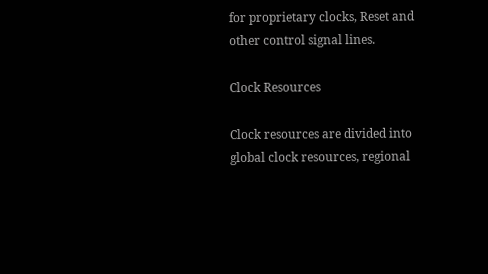for proprietary clocks, Reset and other control signal lines.

Clock Resources

Clock resources are divided into global clock resources, regional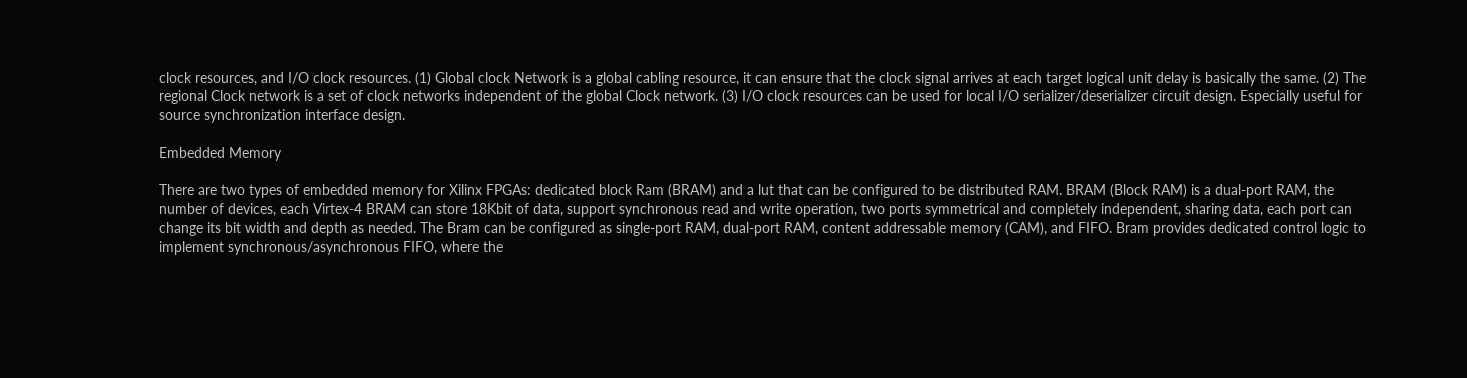clock resources, and I/O clock resources. (1) Global clock Network is a global cabling resource, it can ensure that the clock signal arrives at each target logical unit delay is basically the same. (2) The regional Clock network is a set of clock networks independent of the global Clock network. (3) I/O clock resources can be used for local I/O serializer/deserializer circuit design. Especially useful for source synchronization interface design.

Embedded Memory

There are two types of embedded memory for Xilinx FPGAs: dedicated block Ram (BRAM) and a lut that can be configured to be distributed RAM. BRAM (Block RAM) is a dual-port RAM, the number of devices, each Virtex-4 BRAM can store 18Kbit of data, support synchronous read and write operation, two ports symmetrical and completely independent, sharing data, each port can change its bit width and depth as needed. The Bram can be configured as single-port RAM, dual-port RAM, content addressable memory (CAM), and FIFO. Bram provides dedicated control logic to implement synchronous/asynchronous FIFO, where the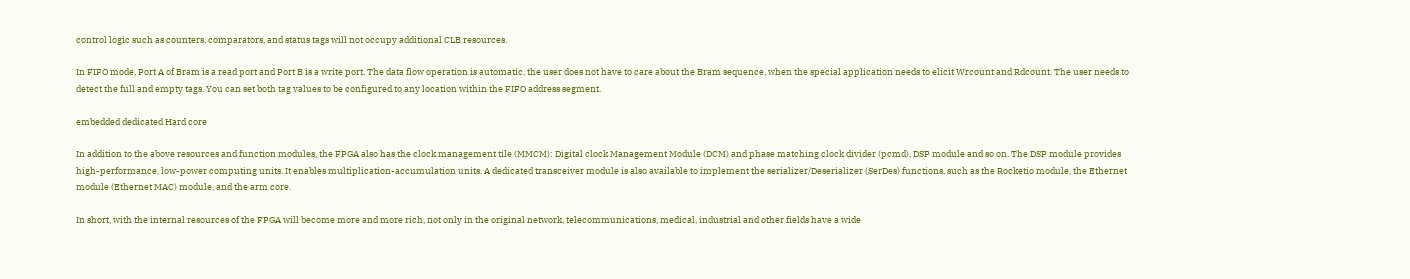control logic such as counters, comparators, and status tags will not occupy additional CLB resources.

In FIFO mode, Port A of Bram is a read port and Port B is a write port. The data flow operation is automatic, the user does not have to care about the Bram sequence, when the special application needs to elicit Wrcount and Rdcount. The user needs to detect the full and empty tags. You can set both tag values to be configured to any location within the FIFO address segment.

embedded dedicated Hard core

In addition to the above resources and function modules, the FPGA also has the clock management tile (MMCM): Digital clock Management Module (DCM) and phase matching clock divider (pcmd), DSP module and so on. The DSP module provides high-performance, low-power computing units. It enables multiplication-accumulation units. A dedicated transceiver module is also available to implement the serializer/Deserializer (SerDes) functions, such as the Rocketio module, the Ethernet module (Ethernet MAC) module, and the arm core.

In short, with the internal resources of the FPGA will become more and more rich, not only in the original network, telecommunications, medical, industrial and other fields have a wide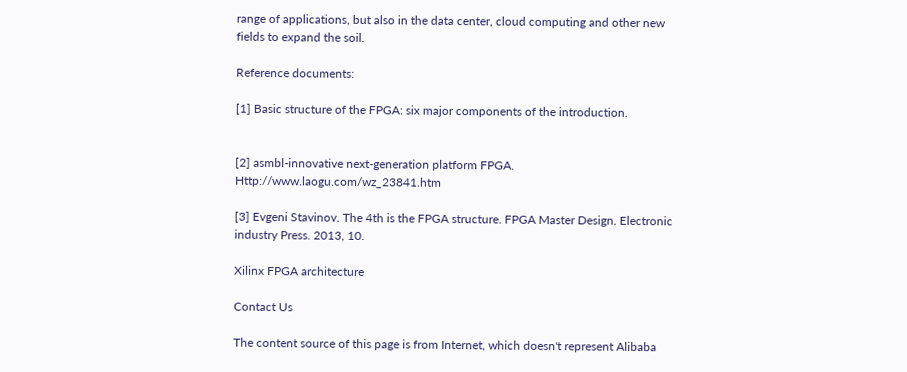range of applications, but also in the data center, cloud computing and other new fields to expand the soil.

Reference documents:

[1] Basic structure of the FPGA: six major components of the introduction.


[2] asmbl-innovative next-generation platform FPGA. Http://www.laogu.com/wz_23841.htm

[3] Evgeni Stavinov. The 4th is the FPGA structure. FPGA Master Design. Electronic industry Press. 2013, 10.

Xilinx FPGA architecture

Contact Us

The content source of this page is from Internet, which doesn't represent Alibaba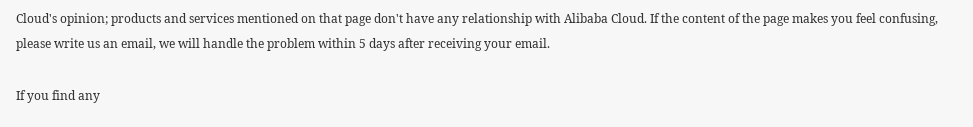Cloud's opinion; products and services mentioned on that page don't have any relationship with Alibaba Cloud. If the content of the page makes you feel confusing, please write us an email, we will handle the problem within 5 days after receiving your email.

If you find any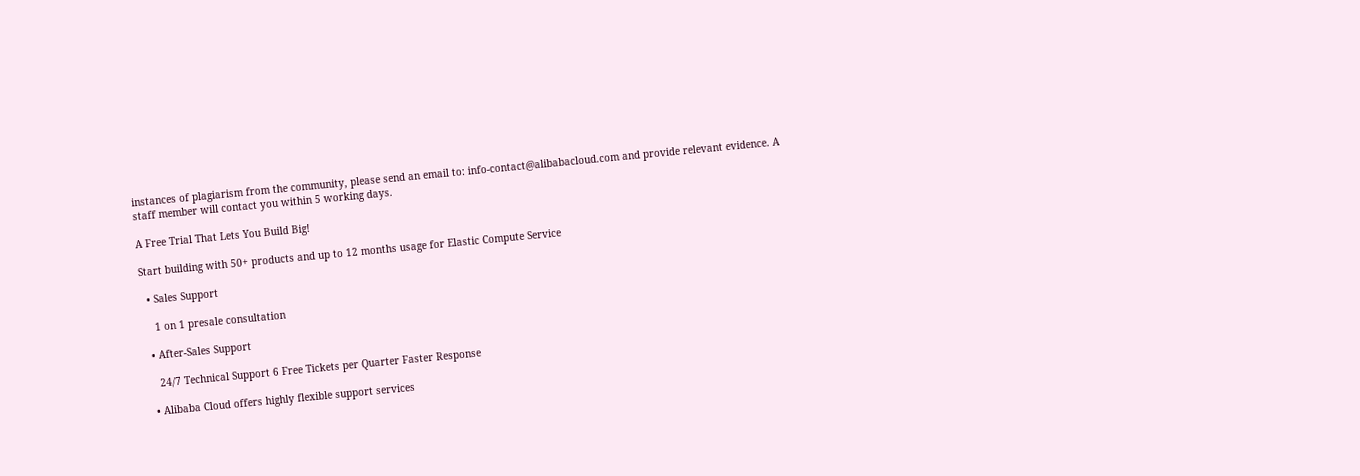instances of plagiarism from the community, please send an email to: info-contact@alibabacloud.com and provide relevant evidence. A staff member will contact you within 5 working days.

A Free Trial That Lets You Build Big!

Start building with 50+ products and up to 12 months usage for Elastic Compute Service

  • Sales Support

    1 on 1 presale consultation

  • After-Sales Support

    24/7 Technical Support 6 Free Tickets per Quarter Faster Response

  • Alibaba Cloud offers highly flexible support services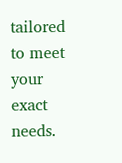tailored to meet your exact needs.